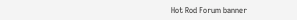Hot Rod Forum banner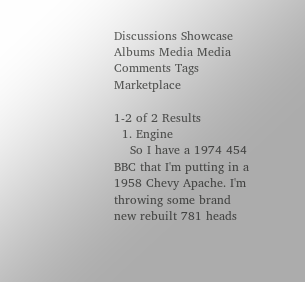Discussions Showcase Albums Media Media Comments Tags Marketplace

1-2 of 2 Results
  1. Engine
    So I have a 1974 454 BBC that I'm putting in a 1958 Chevy Apache. I'm throwing some brand new rebuilt 781 heads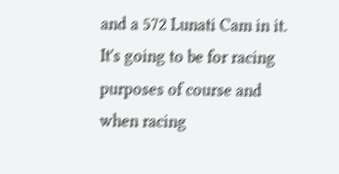and a 572 Lunati Cam in it. It's going to be for racing purposes of course and when racing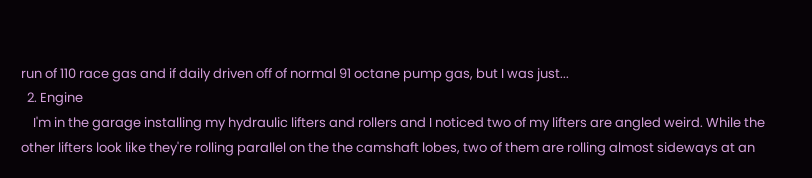run of 110 race gas and if daily driven off of normal 91 octane pump gas, but I was just...
  2. Engine
    I'm in the garage installing my hydraulic lifters and rollers and I noticed two of my lifters are angled weird. While the other lifters look like they're rolling parallel on the the camshaft lobes, two of them are rolling almost sideways at an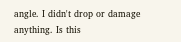angle. I didn't drop or damage anything. Is this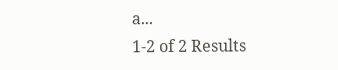a...
1-2 of 2 Results